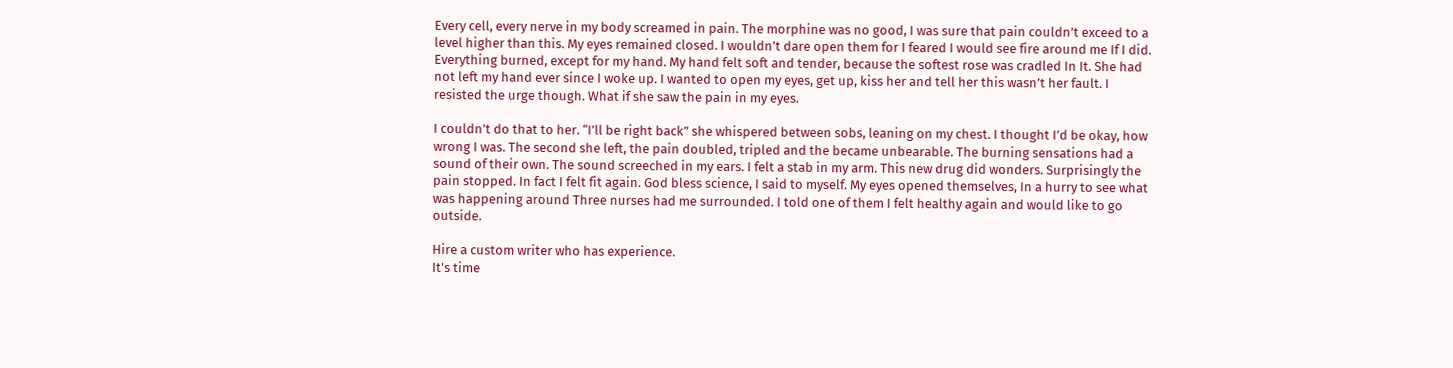Every cell, every nerve in my body screamed in pain. The morphine was no good, I was sure that pain couldn’t exceed to a level higher than this. My eyes remained closed. I wouldn’t dare open them for I feared I would see fire around me If I did. Everything burned, except for my hand. My hand felt soft and tender, because the softest rose was cradled In It. She had not left my hand ever since I woke up. I wanted to open my eyes, get up, kiss her and tell her this wasn’t her fault. I resisted the urge though. What if she saw the pain in my eyes.

I couldn’t do that to her. “I’ll be right back” she whispered between sobs, leaning on my chest. I thought I’d be okay, how wrong I was. The second she left, the pain doubled, tripled and the became unbearable. The burning sensations had a sound of their own. The sound screeched in my ears. I felt a stab in my arm. This new drug did wonders. Surprisingly the pain stopped. In fact I felt fit again. God bless science, I said to myself. My eyes opened themselves, In a hurry to see what was happening around Three nurses had me surrounded. I told one of them I felt healthy again and would like to go outside.

Hire a custom writer who has experience.
It's time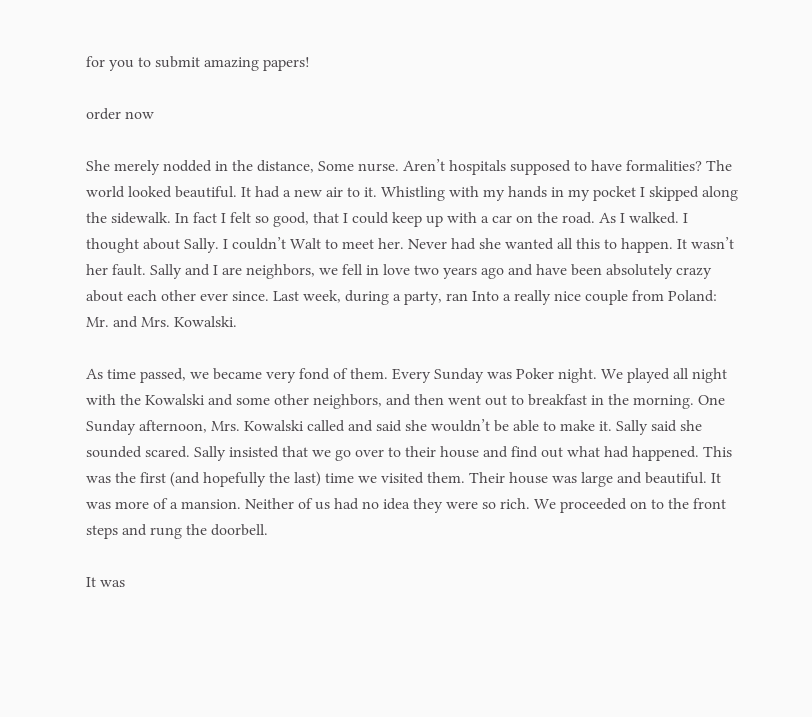for you to submit amazing papers!

order now

She merely nodded in the distance, Some nurse. Aren’t hospitals supposed to have formalities? The world looked beautiful. It had a new air to it. Whistling with my hands in my pocket I skipped along the sidewalk. In fact I felt so good, that I could keep up with a car on the road. As I walked. I thought about Sally. I couldn’t Walt to meet her. Never had she wanted all this to happen. It wasn’t her fault. Sally and I are neighbors, we fell in love two years ago and have been absolutely crazy about each other ever since. Last week, during a party, ran Into a really nice couple from Poland: Mr. and Mrs. Kowalski.

As time passed, we became very fond of them. Every Sunday was Poker night. We played all night with the Kowalski and some other neighbors, and then went out to breakfast in the morning. One Sunday afternoon, Mrs. Kowalski called and said she wouldn’t be able to make it. Sally said she sounded scared. Sally insisted that we go over to their house and find out what had happened. This was the first (and hopefully the last) time we visited them. Their house was large and beautiful. It was more of a mansion. Neither of us had no idea they were so rich. We proceeded on to the front steps and rung the doorbell.

It was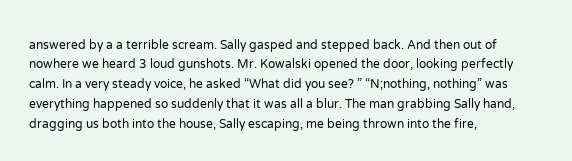answered by a a terrible scream. Sally gasped and stepped back. And then out of nowhere we heard 3 loud gunshots. Mr. Kowalski opened the door, looking perfectly calm. In a very steady voice, he asked “What did you see? ” “N;nothing, nothing” was everything happened so suddenly that it was all a blur. The man grabbing Sally hand, dragging us both into the house, Sally escaping, me being thrown into the fire,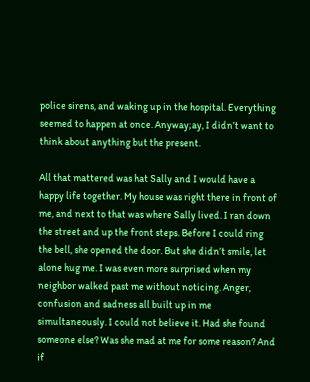police sirens, and waking up in the hospital. Everything seemed to happen at once. Anyway;ay, I didn’t want to think about anything but the present.

All that mattered was hat Sally and I would have a happy life together. My house was right there in front of me, and next to that was where Sally lived. I ran down the street and up the front steps. Before I could ring the bell, she opened the door. But she didn’t smile, let alone hug me. I was even more surprised when my neighbor walked past me without noticing. Anger, confusion and sadness all built up in me simultaneously. I could not believe it. Had she found someone else? Was she mad at me for some reason? And if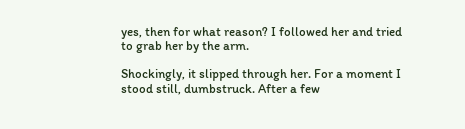yes, then for what reason? I followed her and tried to grab her by the arm.

Shockingly, it slipped through her. For a moment I stood still, dumbstruck. After a few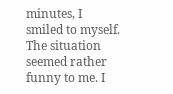minutes, I smiled to myself. The situation seemed rather funny to me. I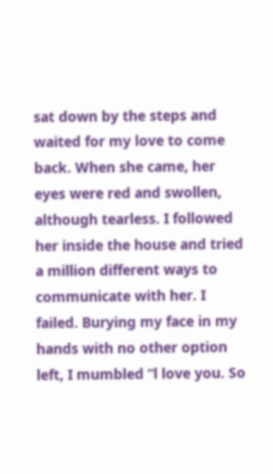sat down by the steps and waited for my love to come back. When she came, her eyes were red and swollen, although tearless. I followed her inside the house and tried a million different ways to communicate with her. I failed. Burying my face in my hands with no other option left, I mumbled “l love you. So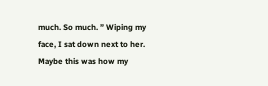much. So much. ” Wiping my face, I sat down next to her. Maybe this was how my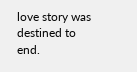love story was destined to end.